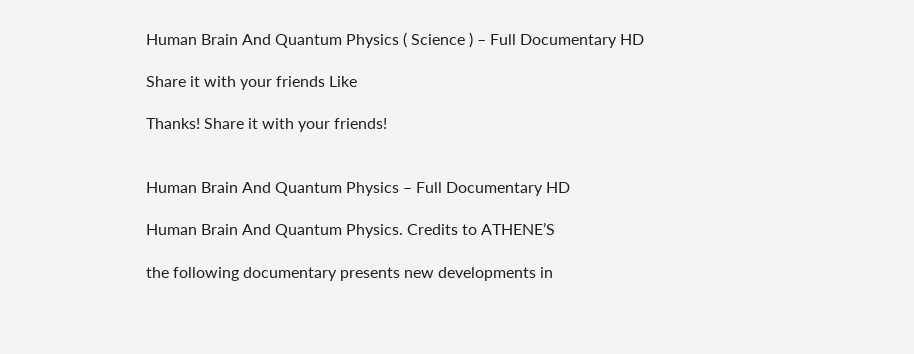Human Brain And Quantum Physics ( Science ) – Full Documentary HD

Share it with your friends Like

Thanks! Share it with your friends!


Human Brain And Quantum Physics – Full Documentary HD

Human Brain And Quantum Physics. Credits to ATHENE’S

the following documentary presents new developments in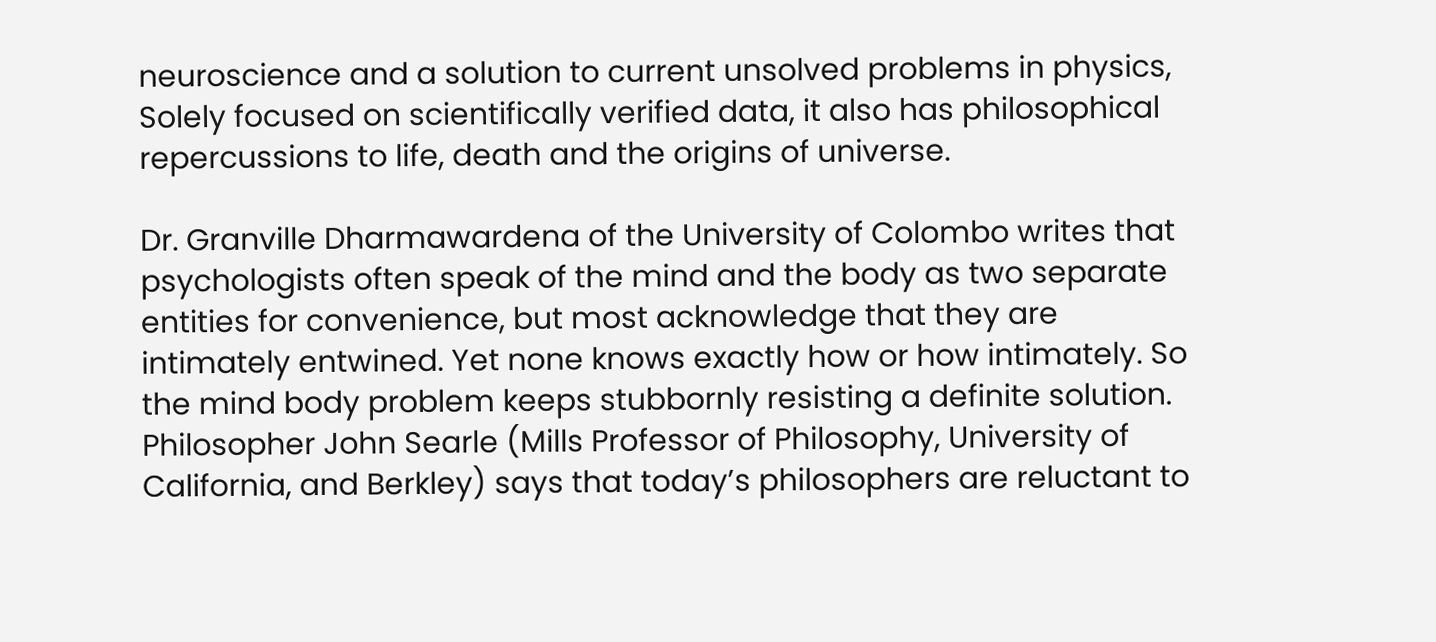neuroscience and a solution to current unsolved problems in physics, Solely focused on scientifically verified data, it also has philosophical repercussions to life, death and the origins of universe.

Dr. Granville Dharmawardena of the University of Colombo writes that psychologists often speak of the mind and the body as two separate entities for convenience, but most acknowledge that they are intimately entwined. Yet none knows exactly how or how intimately. So the mind body problem keeps stubbornly resisting a definite solution. Philosopher John Searle (Mills Professor of Philosophy, University of California, and Berkley) says that today’s philosophers are reluctant to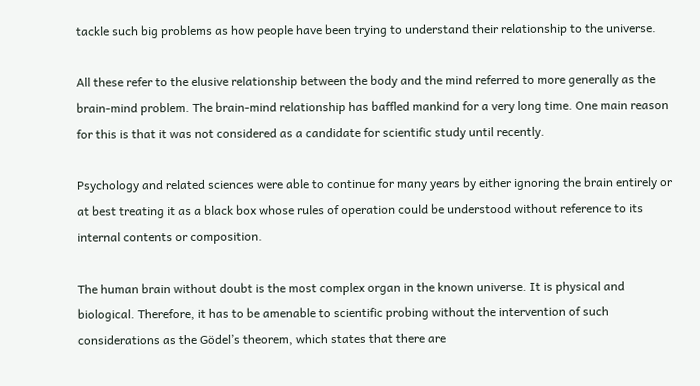tackle such big problems as how people have been trying to understand their relationship to the universe.

All these refer to the elusive relationship between the body and the mind referred to more generally as the brain-mind problem. The brain-mind relationship has baffled mankind for a very long time. One main reason for this is that it was not considered as a candidate for scientific study until recently.

Psychology and related sciences were able to continue for many years by either ignoring the brain entirely or at best treating it as a black box whose rules of operation could be understood without reference to its internal contents or composition.

The human brain without doubt is the most complex organ in the known universe. It is physical and biological. Therefore, it has to be amenable to scientific probing without the intervention of such considerations as the Gödel’s theorem, which states that there are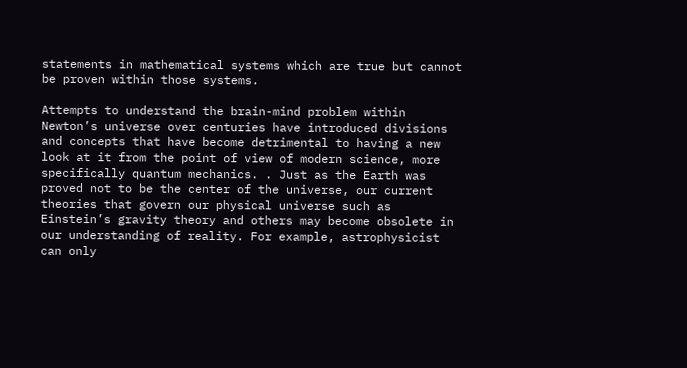statements in mathematical systems which are true but cannot be proven within those systems.

Attempts to understand the brain-mind problem within Newton’s universe over centuries have introduced divisions and concepts that have become detrimental to having a new look at it from the point of view of modern science, more specifically quantum mechanics. . Just as the Earth was proved not to be the center of the universe, our current theories that govern our physical universe such as Einstein’s gravity theory and others may become obsolete in our understanding of reality. For example, astrophysicist can only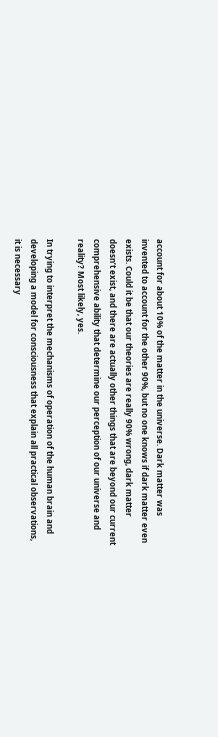account for about 10% of the matter in the universe. Dark matter was invented to account for the other 90%, but no one knows if dark matter even exists. Could it be that our theories are really 90% wrong, dark matter doesn’t exist, and there are actually other things that are beyond our current comprehensive ability that determine our perception of our universe and reality? Most likely, yes.

In trying to interpret the mechanisms of operation of the human brain and developing a model for consciousness that explain all practical observations, it is necessary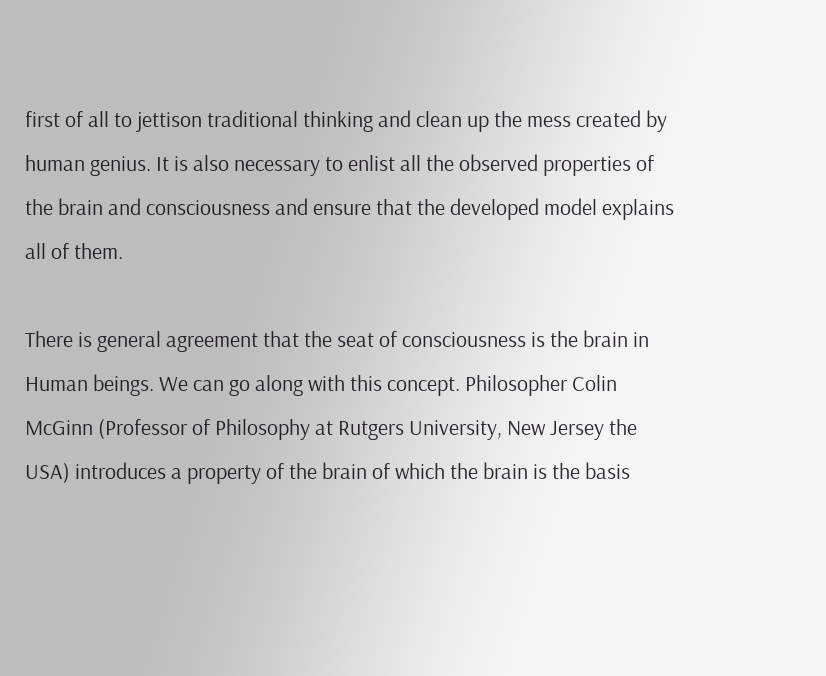first of all to jettison traditional thinking and clean up the mess created by human genius. It is also necessary to enlist all the observed properties of the brain and consciousness and ensure that the developed model explains all of them.

There is general agreement that the seat of consciousness is the brain in Human beings. We can go along with this concept. Philosopher Colin McGinn (Professor of Philosophy at Rutgers University, New Jersey the USA) introduces a property of the brain of which the brain is the basis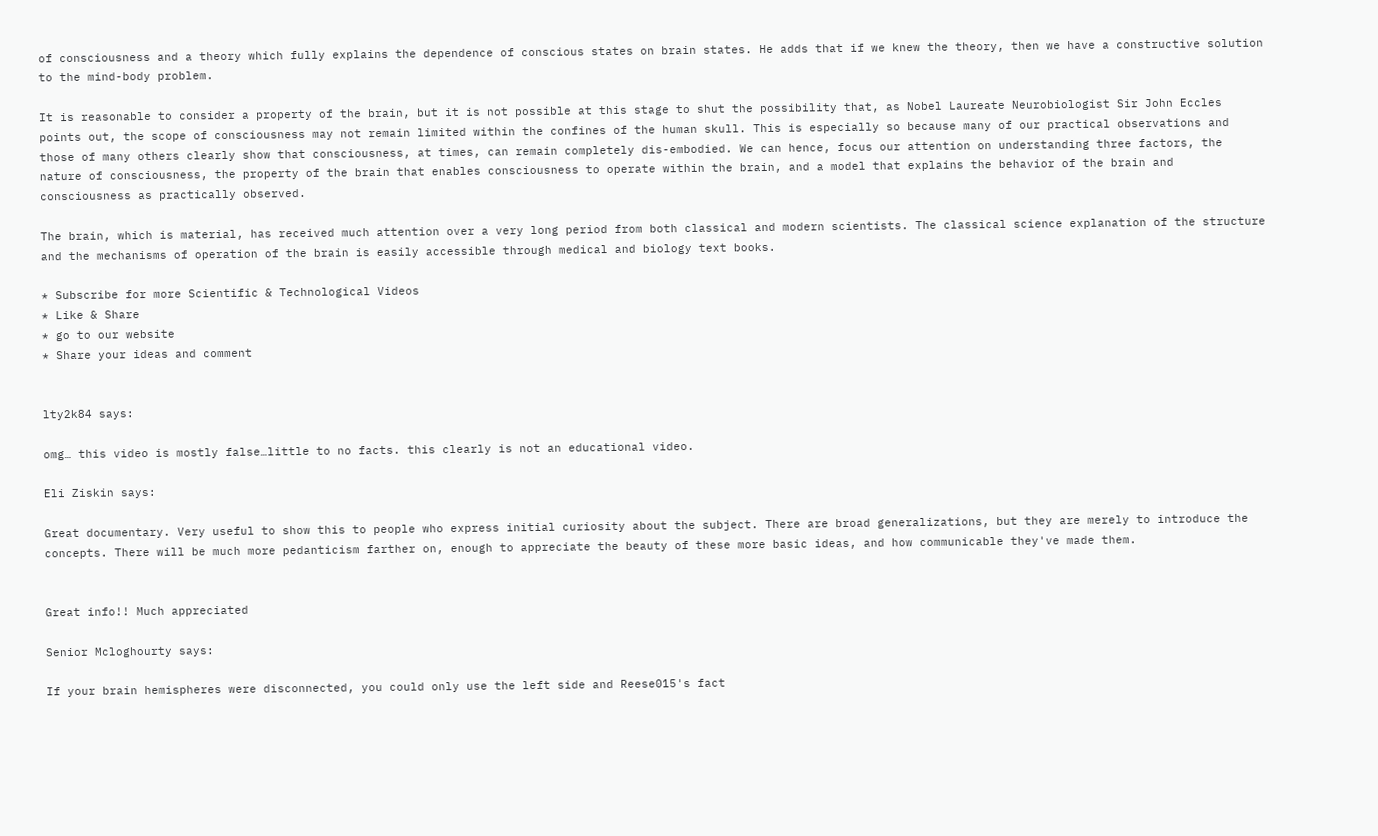of consciousness and a theory which fully explains the dependence of conscious states on brain states. He adds that if we knew the theory, then we have a constructive solution to the mind-body problem.

It is reasonable to consider a property of the brain, but it is not possible at this stage to shut the possibility that, as Nobel Laureate Neurobiologist Sir John Eccles points out, the scope of consciousness may not remain limited within the confines of the human skull. This is especially so because many of our practical observations and those of many others clearly show that consciousness, at times, can remain completely dis-embodied. We can hence, focus our attention on understanding three factors, the nature of consciousness, the property of the brain that enables consciousness to operate within the brain, and a model that explains the behavior of the brain and consciousness as practically observed.

The brain, which is material, has received much attention over a very long period from both classical and modern scientists. The classical science explanation of the structure and the mechanisms of operation of the brain is easily accessible through medical and biology text books.

* Subscribe for more Scientific & Technological Videos
* Like & Share
* go to our website
* Share your ideas and comment


lty2k84 says:

omg… this video is mostly false…little to no facts. this clearly is not an educational video.

Eli Ziskin says:

Great documentary. Very useful to show this to people who express initial curiosity about the subject. There are broad generalizations, but they are merely to introduce the concepts. There will be much more pedanticism farther on, enough to appreciate the beauty of these more basic ideas, and how communicable they've made them.


Great info!! Much appreciated

Senior Mcloghourty says:

If your brain hemispheres were disconnected, you could only use the left side and Reese015's fact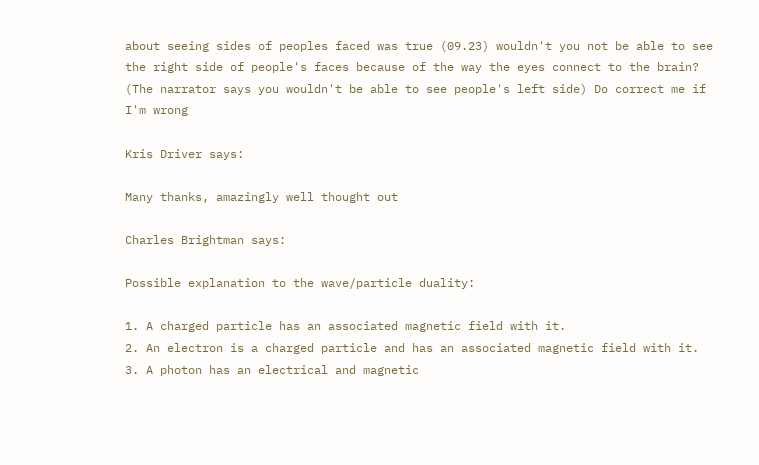about seeing sides of peoples faced was true (09.23) wouldn't you not be able to see the right side of people's faces because of the way the eyes connect to the brain? (The narrator says you wouldn't be able to see people's left side) Do correct me if I'm wrong

Kris Driver says:

Many thanks, amazingly well thought out

Charles Brightman says:

Possible explanation to the wave/particle duality:

1. A charged particle has an associated magnetic field with it.
2. An electron is a charged particle and has an associated magnetic field with it.
3. A photon has an electrical and magnetic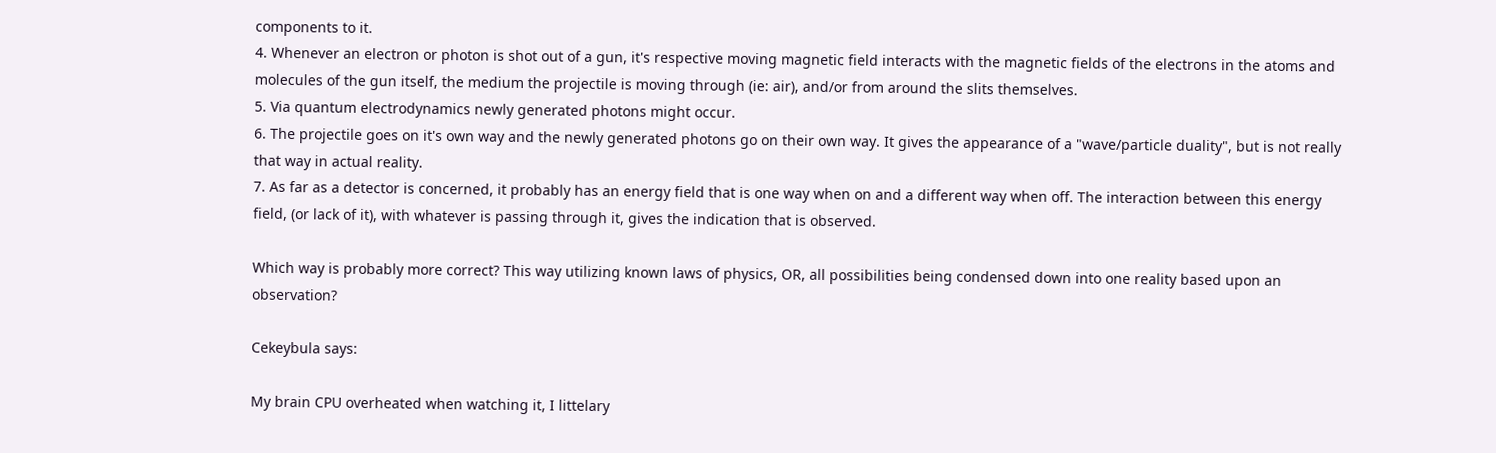components to it.
4. Whenever an electron or photon is shot out of a gun, it's respective moving magnetic field interacts with the magnetic fields of the electrons in the atoms and molecules of the gun itself, the medium the projectile is moving through (ie: air), and/or from around the slits themselves.
5. Via quantum electrodynamics newly generated photons might occur.
6. The projectile goes on it's own way and the newly generated photons go on their own way. It gives the appearance of a "wave/particle duality", but is not really that way in actual reality.
7. As far as a detector is concerned, it probably has an energy field that is one way when on and a different way when off. The interaction between this energy field, (or lack of it), with whatever is passing through it, gives the indication that is observed.

Which way is probably more correct? This way utilizing known laws of physics, OR, all possibilities being condensed down into one reality based upon an observation?

Cekeybula says:

My brain CPU overheated when watching it, I littelary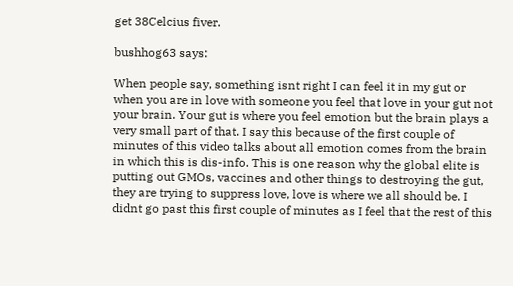get 38Celcius fiver.

bushhog63 says:

When people say, something isnt right I can feel it in my gut or when you are in love with someone you feel that love in your gut not your brain. Your gut is where you feel emotion but the brain plays a very small part of that. I say this because of the first couple of minutes of this video talks about all emotion comes from the brain in which this is dis-info. This is one reason why the global elite is putting out GMOs, vaccines and other things to destroying the gut, they are trying to suppress love, love is where we all should be. I didnt go past this first couple of minutes as I feel that the rest of this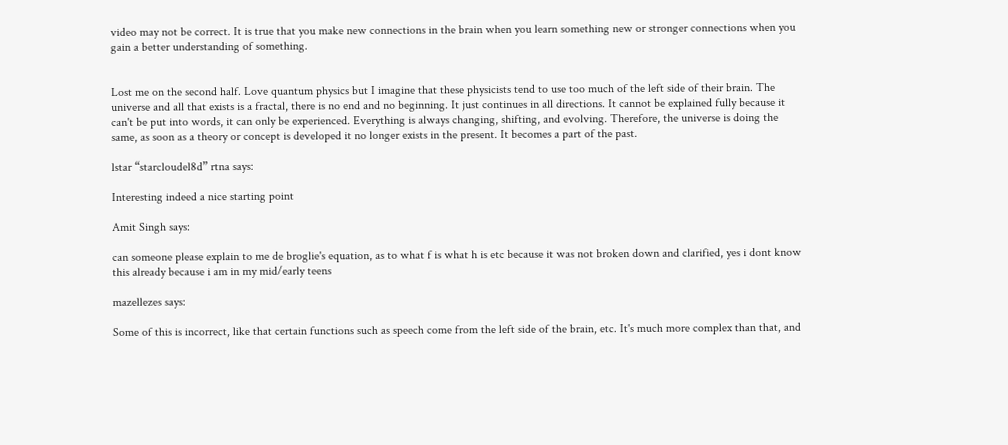video may not be correct. It is true that you make new connections in the brain when you learn something new or stronger connections when you gain a better understanding of something.


Lost me on the second half. Love quantum physics but I imagine that these physicists tend to use too much of the left side of their brain. The universe and all that exists is a fractal, there is no end and no beginning. It just continues in all directions. It cannot be explained fully because it can't be put into words, it can only be experienced. Everything is always changing, shifting, and evolving. Therefore, the universe is doing the same, as soon as a theory or concept is developed it no longer exists in the present. It becomes a part of the past.

lstar “starcloudel8d” rtna says:

Interesting indeed a nice starting point

Amit Singh says:

can someone please explain to me de broglie's equation, as to what f is what h is etc because it was not broken down and clarified, yes i dont know this already because i am in my mid/early teens

mazellezes says:

Some of this is incorrect, like that certain functions such as speech come from the left side of the brain, etc. It's much more complex than that, and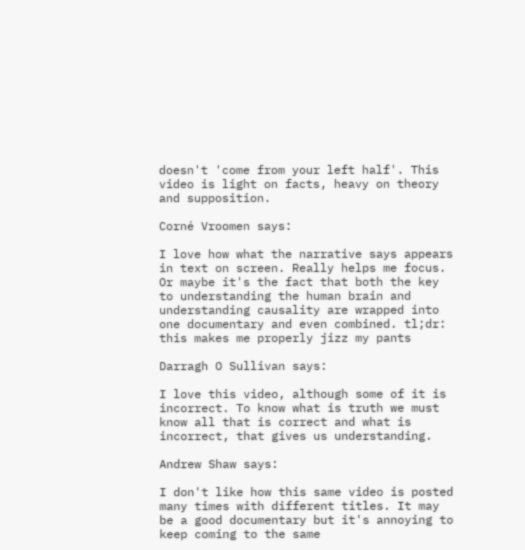doesn't 'come from your left half'. This video is light on facts, heavy on theory and supposition.

Corné Vroomen says:

I love how what the narrative says appears in text on screen. Really helps me focus. Or maybe it's the fact that both the key to understanding the human brain and understanding causality are wrapped into one documentary and even combined. tl;dr: this makes me properly jizz my pants

Darragh O Sullivan says:

I love this video, although some of it is incorrect. To know what is truth we must know all that is correct and what is incorrect, that gives us understanding.

Andrew Shaw says:

I don't like how this same video is posted many times with different titles. It may be a good documentary but it's annoying to keep coming to the same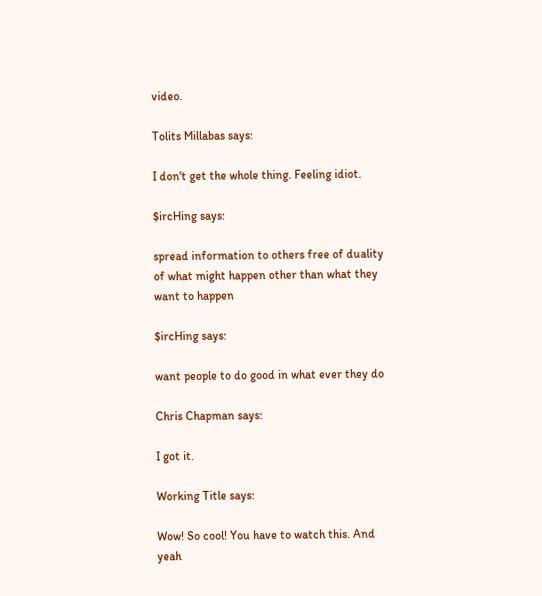video.

Tolits Millabas says:

I don't get the whole thing. Feeling idiot.

$ircHing says:

spread information to others free of duality of what might happen other than what they want to happen

$ircHing says:

want people to do good in what ever they do

Chris Chapman says:

I got it.

Working Title says:

Wow! So cool! You have to watch this. And yeah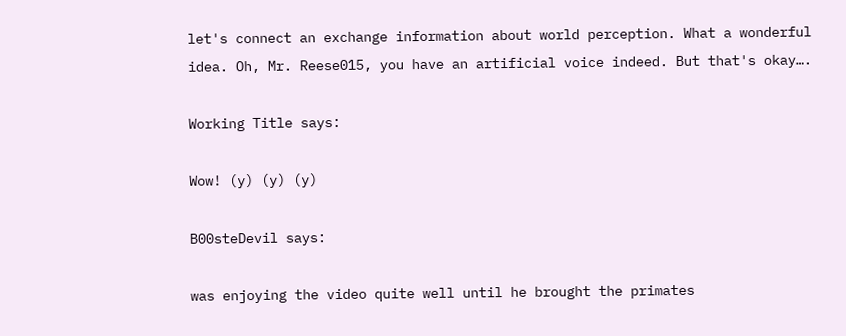let's connect an exchange information about world perception. What a wonderful idea. Oh, Mr. Reese015, you have an artificial voice indeed. But that's okay….

Working Title says:

Wow! (y) (y) (y)

B00steDevil says:

was enjoying the video quite well until he brought the primates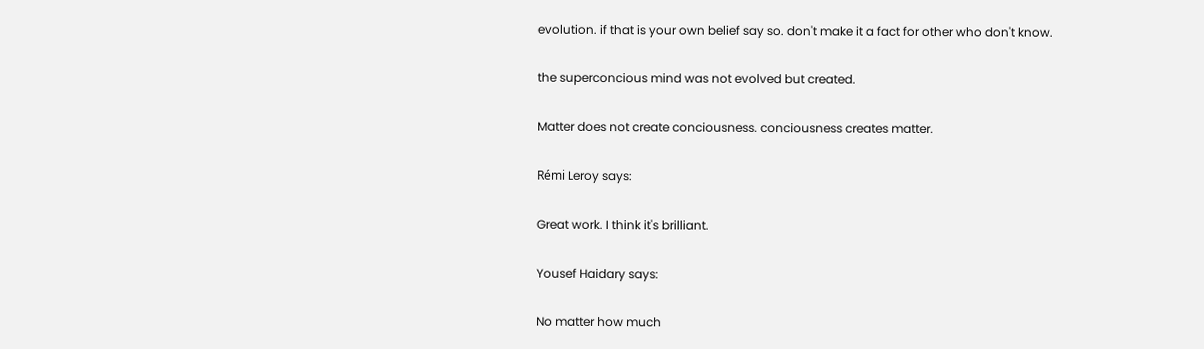evolution. if that is your own belief say so. don't make it a fact for other who don't know.

the superconcious mind was not evolved but created.

Matter does not create conciousness. conciousness creates matter.

Rémi Leroy says:

Great work. I think it's brilliant.

Yousef Haidary says:

No matter how much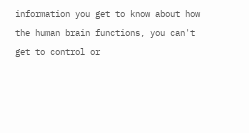information you get to know about how the human brain functions, you can't get to control or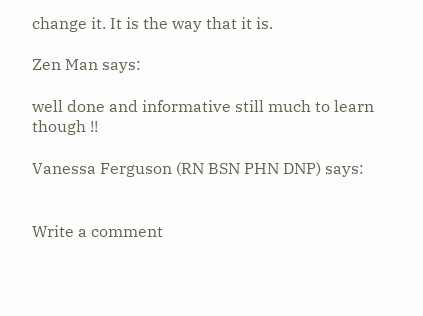change it. It is the way that it is.

Zen Man says:

well done and informative still much to learn though !!

Vanessa Ferguson (RN BSN PHN DNP) says:


Write a comment